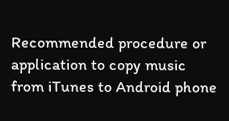Recommended procedure or application to copy music from iTunes to Android phone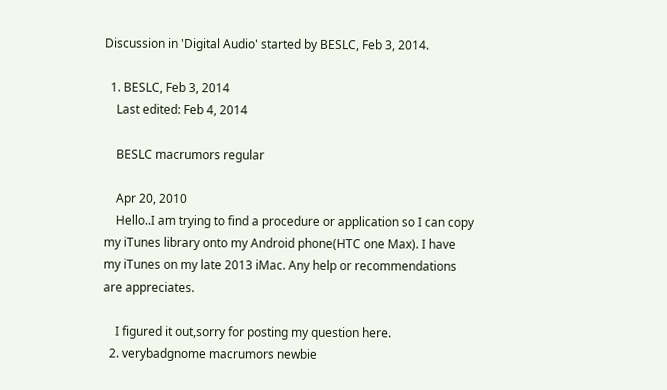Discussion in 'Digital Audio' started by BESLC, Feb 3, 2014.

  1. BESLC, Feb 3, 2014
    Last edited: Feb 4, 2014

    BESLC macrumors regular

    Apr 20, 2010
    Hello..I am trying to find a procedure or application so I can copy my iTunes library onto my Android phone(HTC one Max). I have my iTunes on my late 2013 iMac. Any help or recommendations are appreciates.

    I figured it out,sorry for posting my question here.
  2. verybadgnome macrumors newbie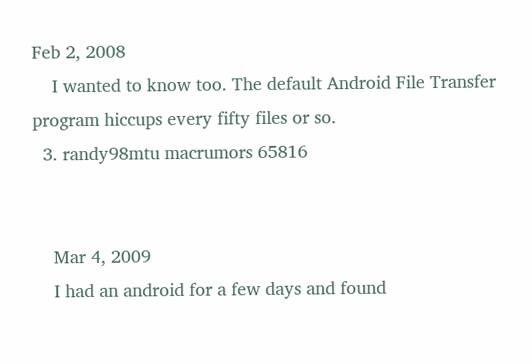Feb 2, 2008
    I wanted to know too. The default Android File Transfer program hiccups every fifty files or so.
  3. randy98mtu macrumors 65816


    Mar 4, 2009
    I had an android for a few days and found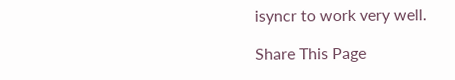isyncr to work very well.

Share This Page